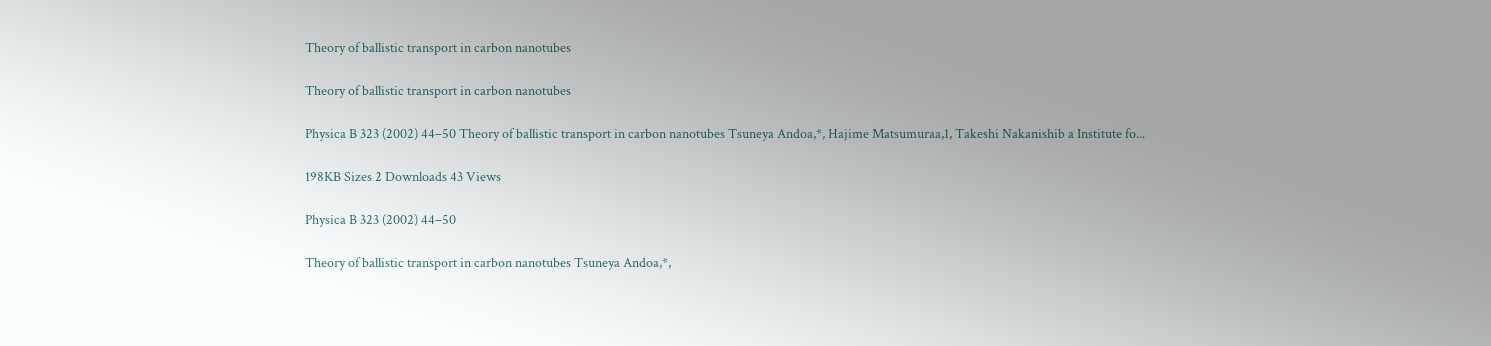Theory of ballistic transport in carbon nanotubes

Theory of ballistic transport in carbon nanotubes

Physica B 323 (2002) 44–50 Theory of ballistic transport in carbon nanotubes Tsuneya Andoa,*, Hajime Matsumuraa,1, Takeshi Nakanishib a Institute fo...

198KB Sizes 2 Downloads 43 Views

Physica B 323 (2002) 44–50

Theory of ballistic transport in carbon nanotubes Tsuneya Andoa,*,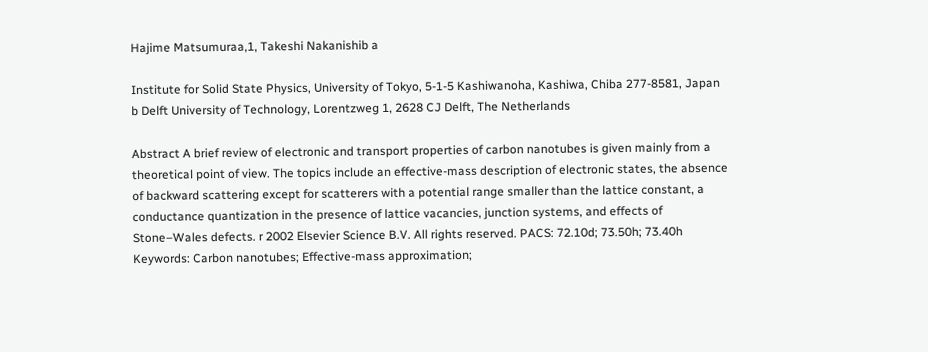Hajime Matsumuraa,1, Takeshi Nakanishib a

Institute for Solid State Physics, University of Tokyo, 5-1-5 Kashiwanoha, Kashiwa, Chiba 277-8581, Japan b Delft University of Technology, Lorentzweg 1, 2628 CJ Delft, The Netherlands

Abstract A brief review of electronic and transport properties of carbon nanotubes is given mainly from a theoretical point of view. The topics include an effective-mass description of electronic states, the absence of backward scattering except for scatterers with a potential range smaller than the lattice constant, a conductance quantization in the presence of lattice vacancies, junction systems, and effects of Stone–Wales defects. r 2002 Elsevier Science B.V. All rights reserved. PACS: 72.10d; 73.50h; 73.40h Keywords: Carbon nanotubes; Effective-mass approximation;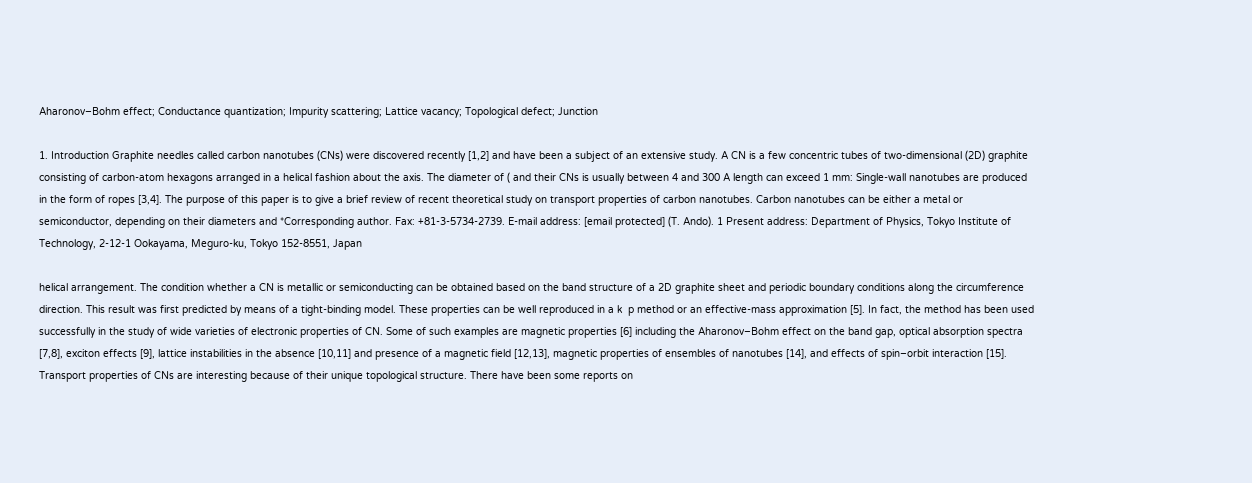Aharonov–Bohm effect; Conductance quantization; Impurity scattering; Lattice vacancy; Topological defect; Junction

1. Introduction Graphite needles called carbon nanotubes (CNs) were discovered recently [1,2] and have been a subject of an extensive study. A CN is a few concentric tubes of two-dimensional (2D) graphite consisting of carbon-atom hexagons arranged in a helical fashion about the axis. The diameter of ( and their CNs is usually between 4 and 300 A length can exceed 1 mm: Single-wall nanotubes are produced in the form of ropes [3,4]. The purpose of this paper is to give a brief review of recent theoretical study on transport properties of carbon nanotubes. Carbon nanotubes can be either a metal or semiconductor, depending on their diameters and *Corresponding author. Fax: +81-3-5734-2739. E-mail address: [email protected] (T. Ando). 1 Present address: Department of Physics, Tokyo Institute of Technology, 2-12-1 Ookayama, Meguro-ku, Tokyo 152-8551, Japan

helical arrangement. The condition whether a CN is metallic or semiconducting can be obtained based on the band structure of a 2D graphite sheet and periodic boundary conditions along the circumference direction. This result was first predicted by means of a tight-binding model. These properties can be well reproduced in a k  p method or an effective-mass approximation [5]. In fact, the method has been used successfully in the study of wide varieties of electronic properties of CN. Some of such examples are magnetic properties [6] including the Aharonov–Bohm effect on the band gap, optical absorption spectra [7,8], exciton effects [9], lattice instabilities in the absence [10,11] and presence of a magnetic field [12,13], magnetic properties of ensembles of nanotubes [14], and effects of spin–orbit interaction [15]. Transport properties of CNs are interesting because of their unique topological structure. There have been some reports on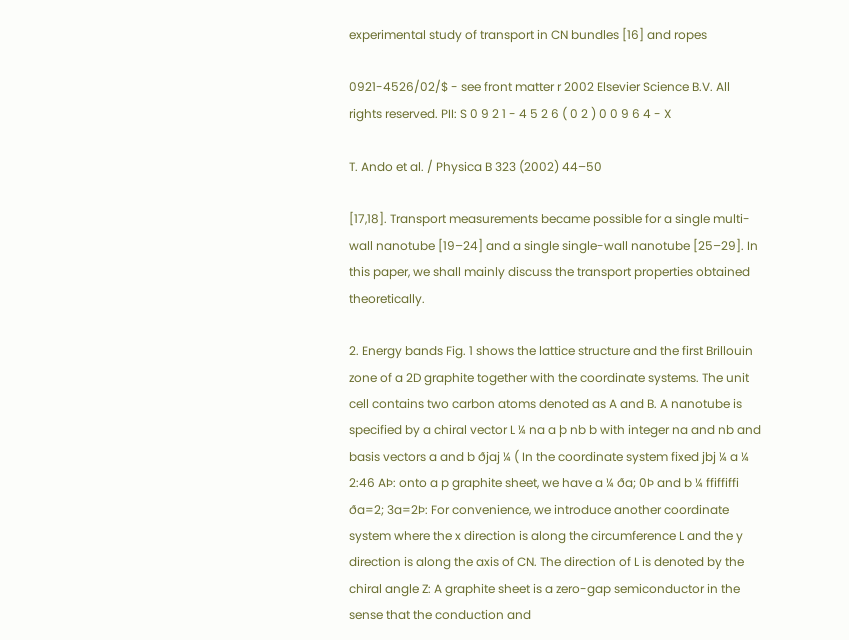experimental study of transport in CN bundles [16] and ropes

0921-4526/02/$ - see front matter r 2002 Elsevier Science B.V. All rights reserved. PII: S 0 9 2 1 - 4 5 2 6 ( 0 2 ) 0 0 9 6 4 - X

T. Ando et al. / Physica B 323 (2002) 44–50

[17,18]. Transport measurements became possible for a single multi-wall nanotube [19–24] and a single single-wall nanotube [25–29]. In this paper, we shall mainly discuss the transport properties obtained theoretically.

2. Energy bands Fig. 1 shows the lattice structure and the first Brillouin zone of a 2D graphite together with the coordinate systems. The unit cell contains two carbon atoms denoted as A and B. A nanotube is specified by a chiral vector L ¼ na a þ nb b with integer na and nb and basis vectors a and b ðjaj ¼ ( In the coordinate system fixed jbj ¼ a ¼ 2:46 AÞ: onto a p graphite sheet, we have a ¼ ða; 0Þ and b ¼ ffiffiffi ða=2; 3a=2Þ: For convenience, we introduce another coordinate system where the x direction is along the circumference L and the y direction is along the axis of CN. The direction of L is denoted by the chiral angle Z: A graphite sheet is a zero-gap semiconductor in the sense that the conduction and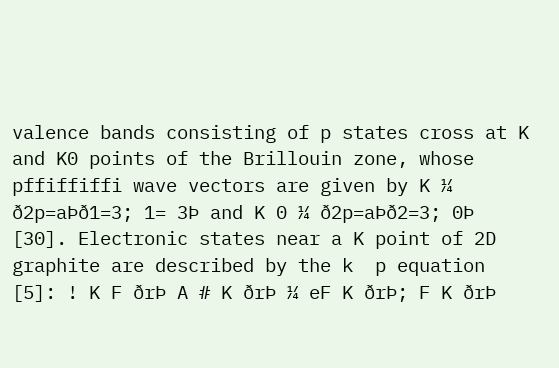valence bands consisting of p states cross at K and K0 points of the Brillouin zone, whose pffiffiffi wave vectors are given by K ¼ ð2p=aÞð1=3; 1= 3Þ and K 0 ¼ ð2p=aÞð2=3; 0Þ [30]. Electronic states near a K point of 2D graphite are described by the k  p equation [5]: ! K F ðrÞ A # K ðrÞ ¼ eF K ðrÞ; F K ðrÞ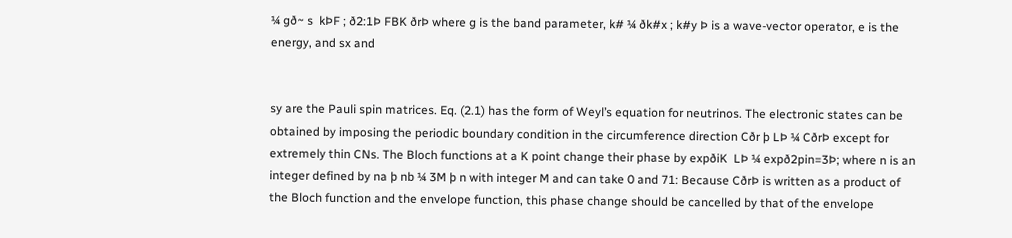¼ gð~ s  kÞF ; ð2:1Þ FBK ðrÞ where g is the band parameter, k# ¼ ðk#x ; k#y Þ is a wave-vector operator, e is the energy, and sx and


sy are the Pauli spin matrices. Eq. (2.1) has the form of Weyl’s equation for neutrinos. The electronic states can be obtained by imposing the periodic boundary condition in the circumference direction Cðr þ LÞ ¼ CðrÞ except for extremely thin CNs. The Bloch functions at a K point change their phase by expðiK  LÞ ¼ expð2pin=3Þ; where n is an integer defined by na þ nb ¼ 3M þ n with integer M and can take 0 and 71: Because CðrÞ is written as a product of the Bloch function and the envelope function, this phase change should be cancelled by that of the envelope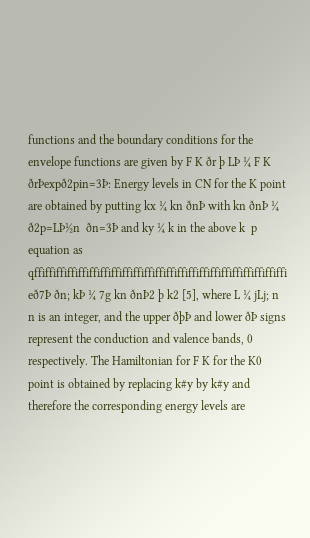functions and the boundary conditions for the envelope functions are given by F K ðr þ LÞ ¼ F K ðrÞexpð2pin=3Þ: Energy levels in CN for the K point are obtained by putting kx ¼ kn ðnÞ with kn ðnÞ ¼ ð2p=LÞ½n  ðn=3Þ and ky ¼ k in the above k  p equation as qffiffiffiffiffiffiffiffiffiffiffiffiffiffiffiffiffiffiffiffiffiffiffi eð7Þ ðn; kÞ ¼ 7g kn ðnÞ2 þ k2 [5], where L ¼ jLj; n n is an integer, and the upper ðþÞ and lower ðÞ signs represent the conduction and valence bands, 0 respectively. The Hamiltonian for F K for the K0 point is obtained by replacing k#y by k#y and therefore the corresponding energy levels are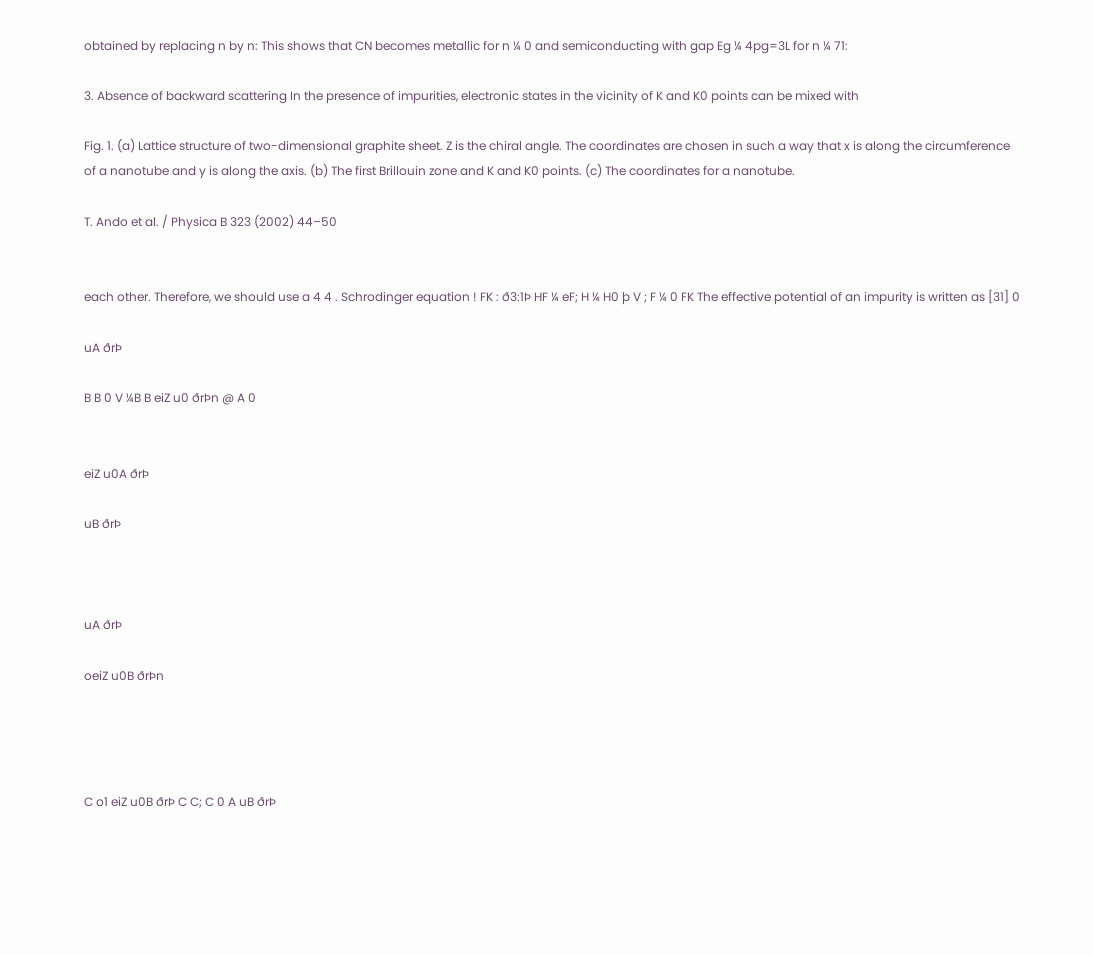obtained by replacing n by n: This shows that CN becomes metallic for n ¼ 0 and semiconducting with gap Eg ¼ 4pg=3L for n ¼ 71:

3. Absence of backward scattering In the presence of impurities, electronic states in the vicinity of K and K0 points can be mixed with

Fig. 1. (a) Lattice structure of two-dimensional graphite sheet. Z is the chiral angle. The coordinates are chosen in such a way that x is along the circumference of a nanotube and y is along the axis. (b) The first Brillouin zone and K and K0 points. (c) The coordinates for a nanotube.

T. Ando et al. / Physica B 323 (2002) 44–50


each other. Therefore, we should use a 4 4 . Schrodinger equation ! FK : ð3:1Þ HF ¼ eF; H ¼ H0 þ V ; F ¼ 0 FK The effective potential of an impurity is written as [31] 0

uA ðrÞ

B B 0 V ¼B B eiZ u0 ðrÞn @ A 0


eiZ u0A ðrÞ

uB ðrÞ



uA ðrÞ

oeiZ u0B ðrÞn




C o1 eiZ u0B ðrÞ C C; C 0 A uB ðrÞ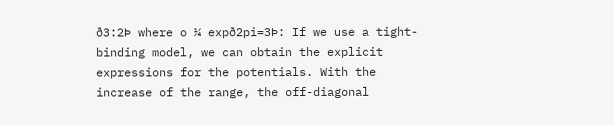ð3:2Þ where o ¼ expð2pi=3Þ: If we use a tight-binding model, we can obtain the explicit expressions for the potentials. With the increase of the range, the off-diagonal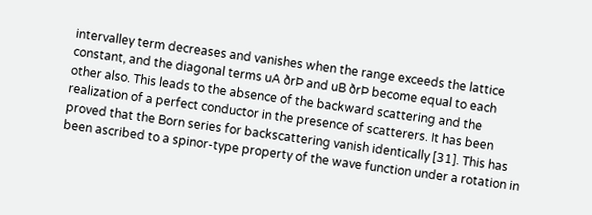intervalley term decreases and vanishes when the range exceeds the lattice constant, and the diagonal terms uA ðrÞ and uB ðrÞ become equal to each other also. This leads to the absence of the backward scattering and the realization of a perfect conductor in the presence of scatterers. It has been proved that the Born series for backscattering vanish identically [31]. This has been ascribed to a spinor-type property of the wave function under a rotation in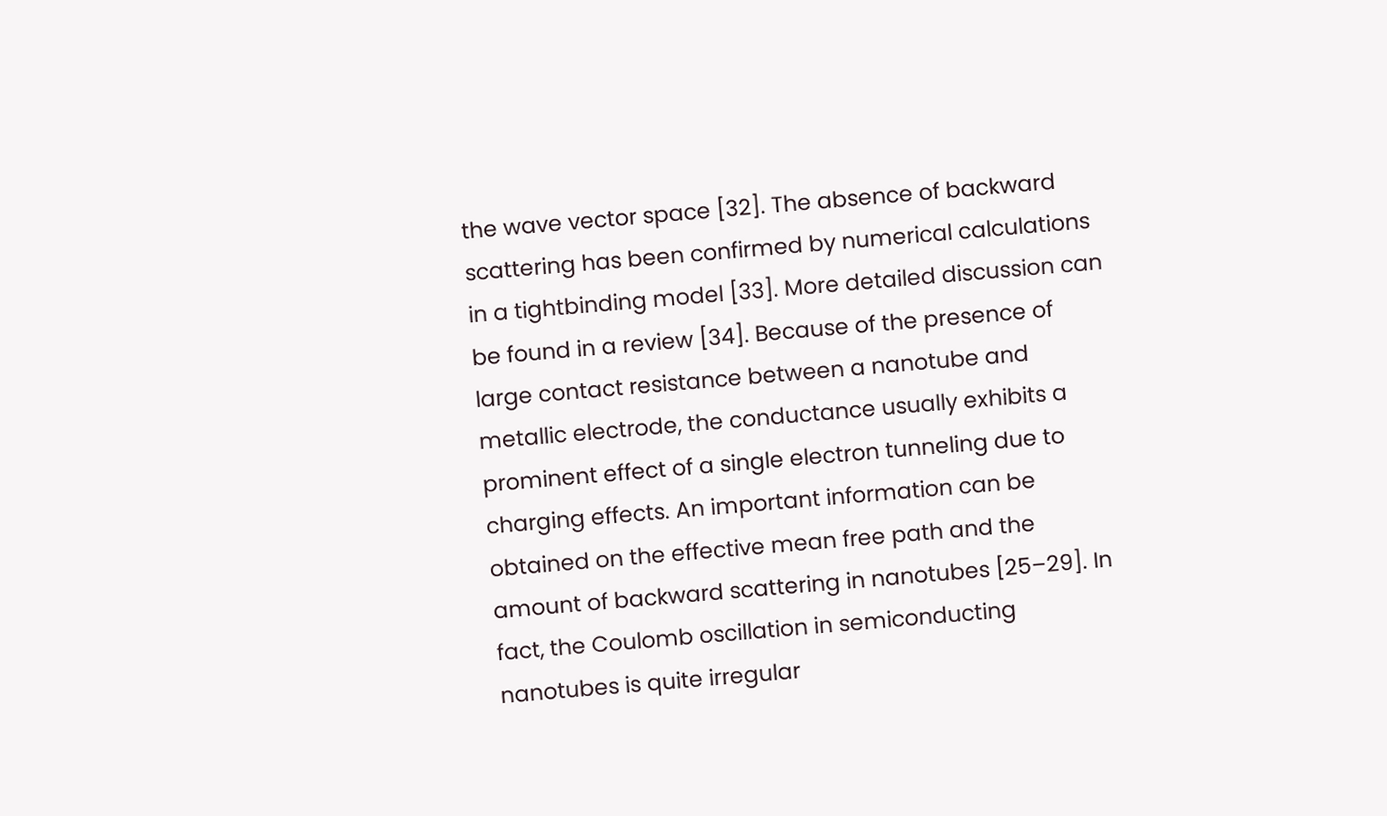the wave vector space [32]. The absence of backward scattering has been confirmed by numerical calculations in a tightbinding model [33]. More detailed discussion can be found in a review [34]. Because of the presence of large contact resistance between a nanotube and metallic electrode, the conductance usually exhibits a prominent effect of a single electron tunneling due to charging effects. An important information can be obtained on the effective mean free path and the amount of backward scattering in nanotubes [25–29]. In fact, the Coulomb oscillation in semiconducting nanotubes is quite irregular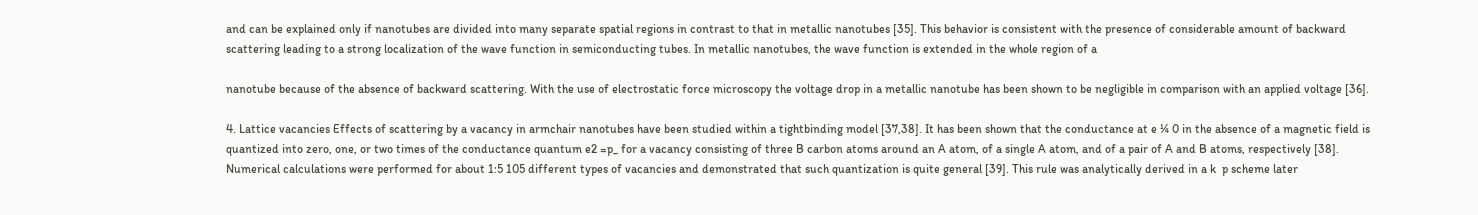and can be explained only if nanotubes are divided into many separate spatial regions in contrast to that in metallic nanotubes [35]. This behavior is consistent with the presence of considerable amount of backward scattering leading to a strong localization of the wave function in semiconducting tubes. In metallic nanotubes, the wave function is extended in the whole region of a

nanotube because of the absence of backward scattering. With the use of electrostatic force microscopy the voltage drop in a metallic nanotube has been shown to be negligible in comparison with an applied voltage [36].

4. Lattice vacancies Effects of scattering by a vacancy in armchair nanotubes have been studied within a tightbinding model [37,38]. It has been shown that the conductance at e ¼ 0 in the absence of a magnetic field is quantized into zero, one, or two times of the conductance quantum e2 =p_ for a vacancy consisting of three B carbon atoms around an A atom, of a single A atom, and of a pair of A and B atoms, respectively [38]. Numerical calculations were performed for about 1:5 105 different types of vacancies and demonstrated that such quantization is quite general [39]. This rule was analytically derived in a k  p scheme later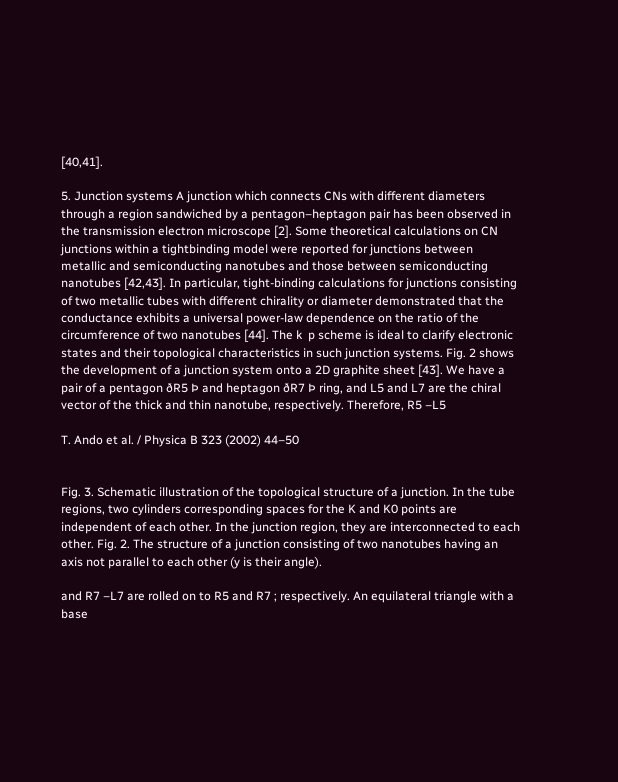[40,41].

5. Junction systems A junction which connects CNs with different diameters through a region sandwiched by a pentagon–heptagon pair has been observed in the transmission electron microscope [2]. Some theoretical calculations on CN junctions within a tightbinding model were reported for junctions between metallic and semiconducting nanotubes and those between semiconducting nanotubes [42,43]. In particular, tight-binding calculations for junctions consisting of two metallic tubes with different chirality or diameter demonstrated that the conductance exhibits a universal power-law dependence on the ratio of the circumference of two nanotubes [44]. The k  p scheme is ideal to clarify electronic states and their topological characteristics in such junction systems. Fig. 2 shows the development of a junction system onto a 2D graphite sheet [43]. We have a pair of a pentagon ðR5 Þ and heptagon ðR7 Þ ring, and L5 and L7 are the chiral vector of the thick and thin nanotube, respectively. Therefore, R5 –L5

T. Ando et al. / Physica B 323 (2002) 44–50


Fig. 3. Schematic illustration of the topological structure of a junction. In the tube regions, two cylinders corresponding spaces for the K and K0 points are independent of each other. In the junction region, they are interconnected to each other. Fig. 2. The structure of a junction consisting of two nanotubes having an axis not parallel to each other (y is their angle).

and R7 –L7 are rolled on to R5 and R7 ; respectively. An equilateral triangle with a base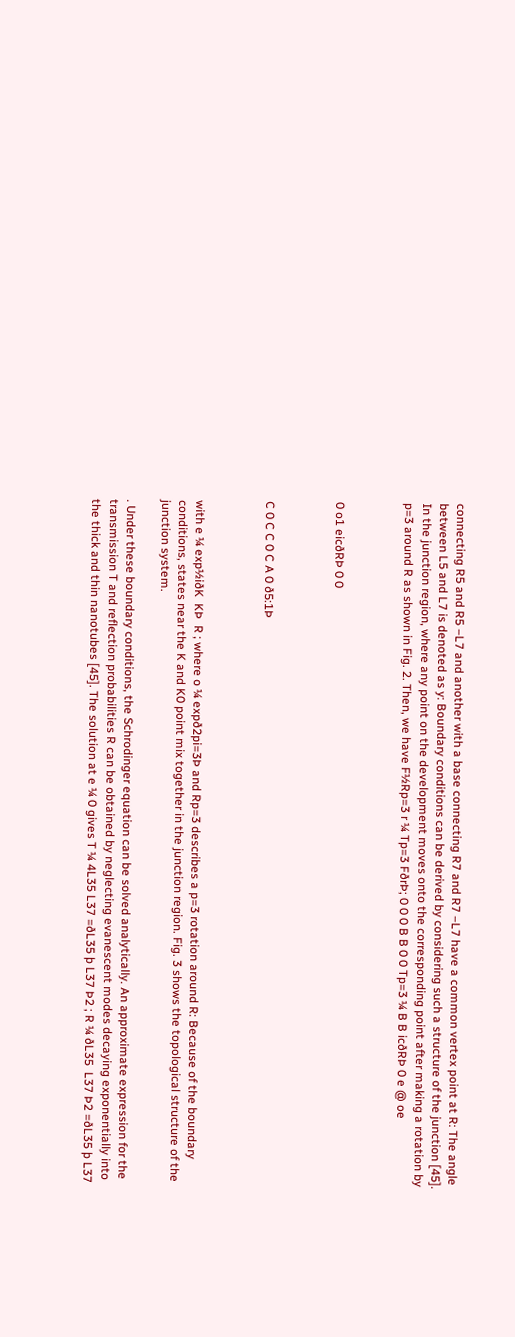connecting R5 and R5 –L7 and another with a base connecting R7 and R7 –L7 have a common vertex point at R: The angle between L5 and L7 is denoted as y: Boundary conditions can be derived by considering such a structure of the junction [45]. In the junction region, where any point on the development moves onto the corresponding point after making a rotation by p=3 around R as shown in Fig. 2. Then, we have F½Rp=3 r ¼ Tp=3 FðrÞ; 0 0 0 B B 0 0 Tp=3 ¼ B B icðRÞ 0 e @ oe



0 o1 eicðRÞ 0 0



C 0 C C 0 C A 0 ð5:1Þ



with e ¼ exp½iðK  KÞ  R ; where o ¼ expð2pi=3Þ and Rp=3 describes a p=3 rotation around R: Because of the boundary conditions, states near the K and K0 point mix together in the junction region. Fig. 3 shows the topological structure of the junction system.

. Under these boundary conditions, the Schrodinger equation can be solved analytically. An approximate expression for the transmission T and reflection probabilities R can be obtained by neglecting evanescent modes decaying exponentially into the thick and thin nanotubes [45]. The solution at e ¼ 0 gives T ¼ 4L35 L37 =ðL35 þ L37 Þ2 ; R ¼ ðL35  L37 Þ2 =ðL35 þ L37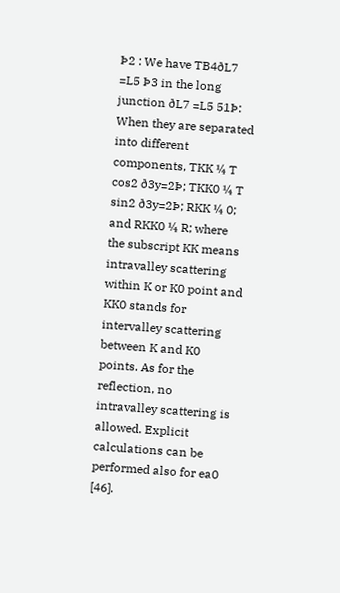Þ2 : We have TB4ðL7 =L5 Þ3 in the long junction ðL7 =L5 51Þ: When they are separated into different components, TKK ¼ T cos2 ð3y=2Þ; TKK0 ¼ T sin2 ð3y=2Þ; RKK ¼ 0; and RKK0 ¼ R; where the subscript KK means intravalley scattering within K or K0 point and KK0 stands for intervalley scattering between K and K0 points. As for the reflection, no intravalley scattering is allowed. Explicit calculations can be performed also for ea0 [46].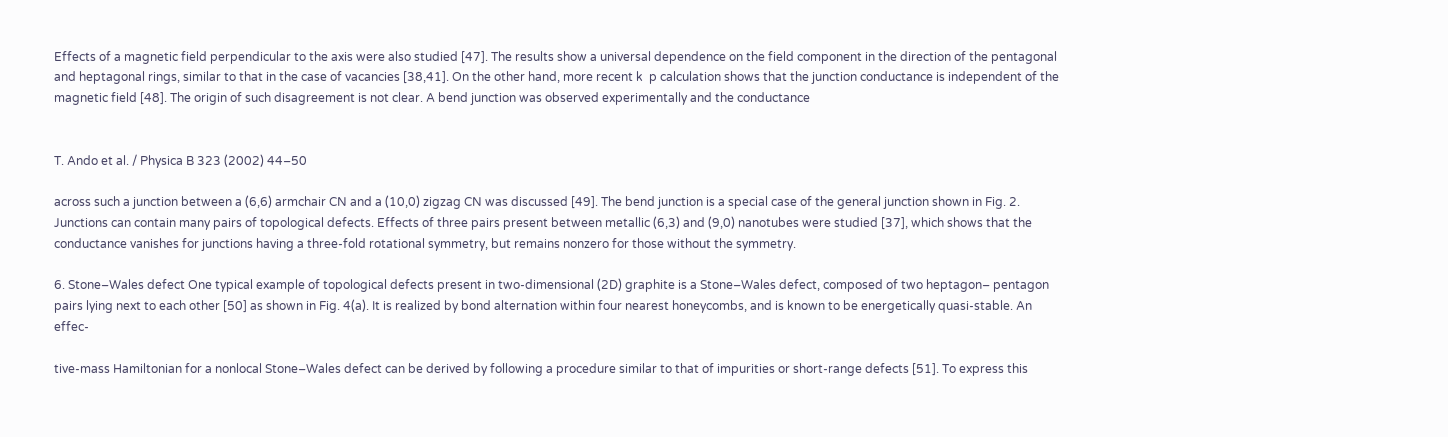Effects of a magnetic field perpendicular to the axis were also studied [47]. The results show a universal dependence on the field component in the direction of the pentagonal and heptagonal rings, similar to that in the case of vacancies [38,41]. On the other hand, more recent k  p calculation shows that the junction conductance is independent of the magnetic field [48]. The origin of such disagreement is not clear. A bend junction was observed experimentally and the conductance


T. Ando et al. / Physica B 323 (2002) 44–50

across such a junction between a (6,6) armchair CN and a (10,0) zigzag CN was discussed [49]. The bend junction is a special case of the general junction shown in Fig. 2. Junctions can contain many pairs of topological defects. Effects of three pairs present between metallic (6,3) and (9,0) nanotubes were studied [37], which shows that the conductance vanishes for junctions having a three-fold rotational symmetry, but remains nonzero for those without the symmetry.

6. Stone–Wales defect One typical example of topological defects present in two-dimensional (2D) graphite is a Stone–Wales defect, composed of two heptagon– pentagon pairs lying next to each other [50] as shown in Fig. 4(a). It is realized by bond alternation within four nearest honeycombs, and is known to be energetically quasi-stable. An effec-

tive-mass Hamiltonian for a nonlocal Stone–Wales defect can be derived by following a procedure similar to that of impurities or short-range defects [51]. To express this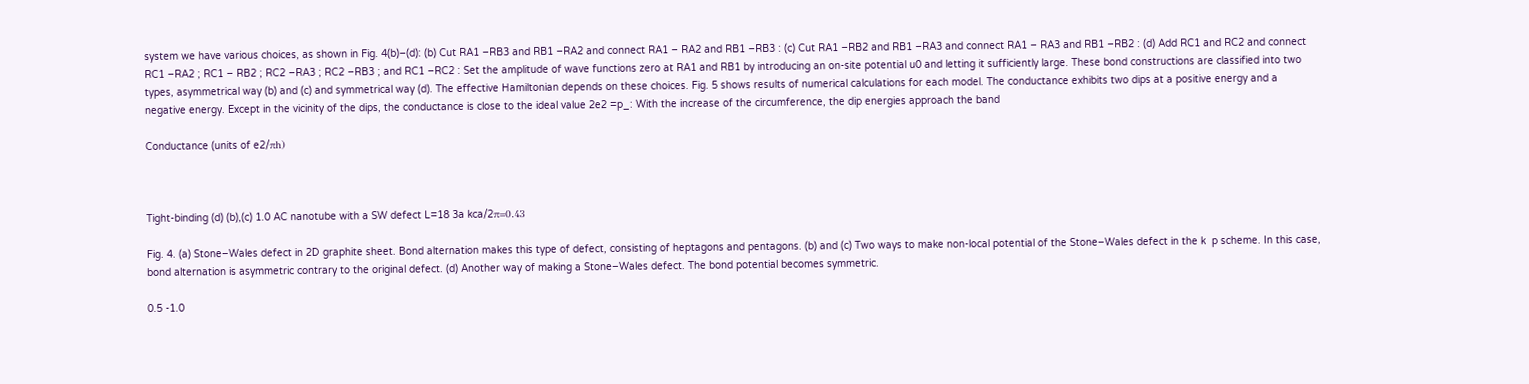system we have various choices, as shown in Fig. 4(b)–(d): (b) Cut RA1 –RB3 and RB1 –RA2 and connect RA1 – RA2 and RB1 –RB3 : (c) Cut RA1 –RB2 and RB1 –RA3 and connect RA1 – RA3 and RB1 –RB2 : (d) Add RC1 and RC2 and connect RC1 –RA2 ; RC1 – RB2 ; RC2 –RA3 ; RC2 –RB3 ; and RC1 –RC2 : Set the amplitude of wave functions zero at RA1 and RB1 by introducing an on-site potential u0 and letting it sufficiently large. These bond constructions are classified into two types, asymmetrical way (b) and (c) and symmetrical way (d). The effective Hamiltonian depends on these choices. Fig. 5 shows results of numerical calculations for each model. The conductance exhibits two dips at a positive energy and a negative energy. Except in the vicinity of the dips, the conductance is close to the ideal value 2e2 =p_: With the increase of the circumference, the dip energies approach the band

Conductance (units of e2/πh)



Tight-binding (d) (b),(c) 1.0 AC nanotube with a SW defect L=18 3a kca/2π=0.43

Fig. 4. (a) Stone–Wales defect in 2D graphite sheet. Bond alternation makes this type of defect, consisting of heptagons and pentagons. (b) and (c) Two ways to make non-local potential of the Stone–Wales defect in the k  p scheme. In this case, bond alternation is asymmetric contrary to the original defect. (d) Another way of making a Stone–Wales defect. The bond potential becomes symmetric.

0.5 -1.0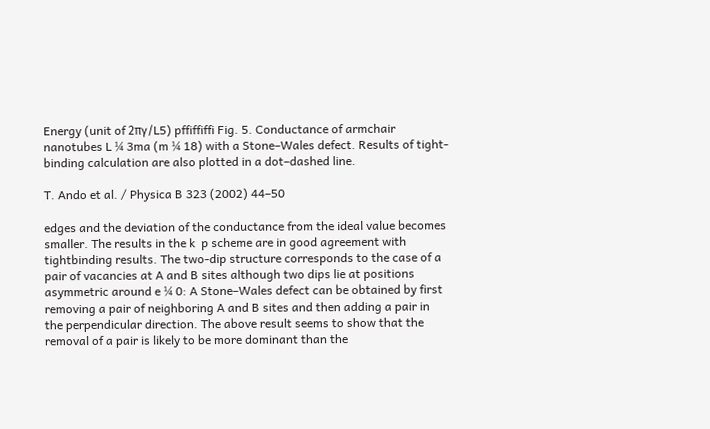Energy (unit of 2πγ/L5) pffiffiffi Fig. 5. Conductance of armchair nanotubes L ¼ 3ma (m ¼ 18) with a Stone–Wales defect. Results of tight-binding calculation are also plotted in a dot–dashed line.

T. Ando et al. / Physica B 323 (2002) 44–50

edges and the deviation of the conductance from the ideal value becomes smaller. The results in the k  p scheme are in good agreement with tightbinding results. The two-dip structure corresponds to the case of a pair of vacancies at A and B sites although two dips lie at positions asymmetric around e ¼ 0: A Stone–Wales defect can be obtained by first removing a pair of neighboring A and B sites and then adding a pair in the perpendicular direction. The above result seems to show that the removal of a pair is likely to be more dominant than the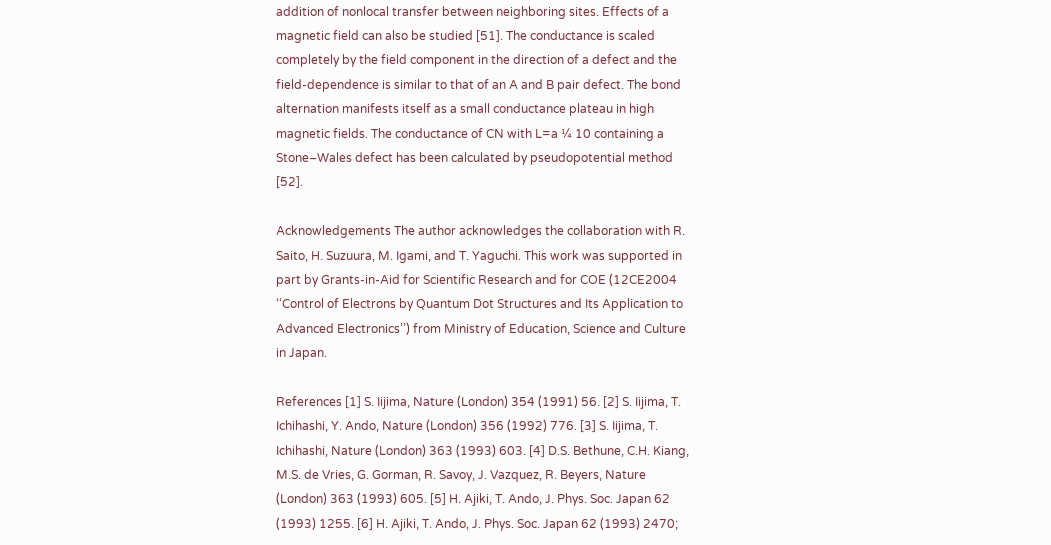addition of nonlocal transfer between neighboring sites. Effects of a magnetic field can also be studied [51]. The conductance is scaled completely by the field component in the direction of a defect and the field-dependence is similar to that of an A and B pair defect. The bond alternation manifests itself as a small conductance plateau in high magnetic fields. The conductance of CN with L=a ¼ 10 containing a Stone–Wales defect has been calculated by pseudopotential method [52].

Acknowledgements The author acknowledges the collaboration with R. Saito, H. Suzuura, M. Igami, and T. Yaguchi. This work was supported in part by Grants-in-Aid for Scientific Research and for COE (12CE2004 ‘‘Control of Electrons by Quantum Dot Structures and Its Application to Advanced Electronics’’) from Ministry of Education, Science and Culture in Japan.

References [1] S. Iijima, Nature (London) 354 (1991) 56. [2] S. Iijima, T. Ichihashi, Y. Ando, Nature (London) 356 (1992) 776. [3] S. Iijima, T. Ichihashi, Nature (London) 363 (1993) 603. [4] D.S. Bethune, C.H. Kiang, M.S. de Vries, G. Gorman, R. Savoy, J. Vazquez, R. Beyers, Nature (London) 363 (1993) 605. [5] H. Ajiki, T. Ando, J. Phys. Soc. Japan 62 (1993) 1255. [6] H. Ajiki, T. Ando, J. Phys. Soc. Japan 62 (1993) 2470;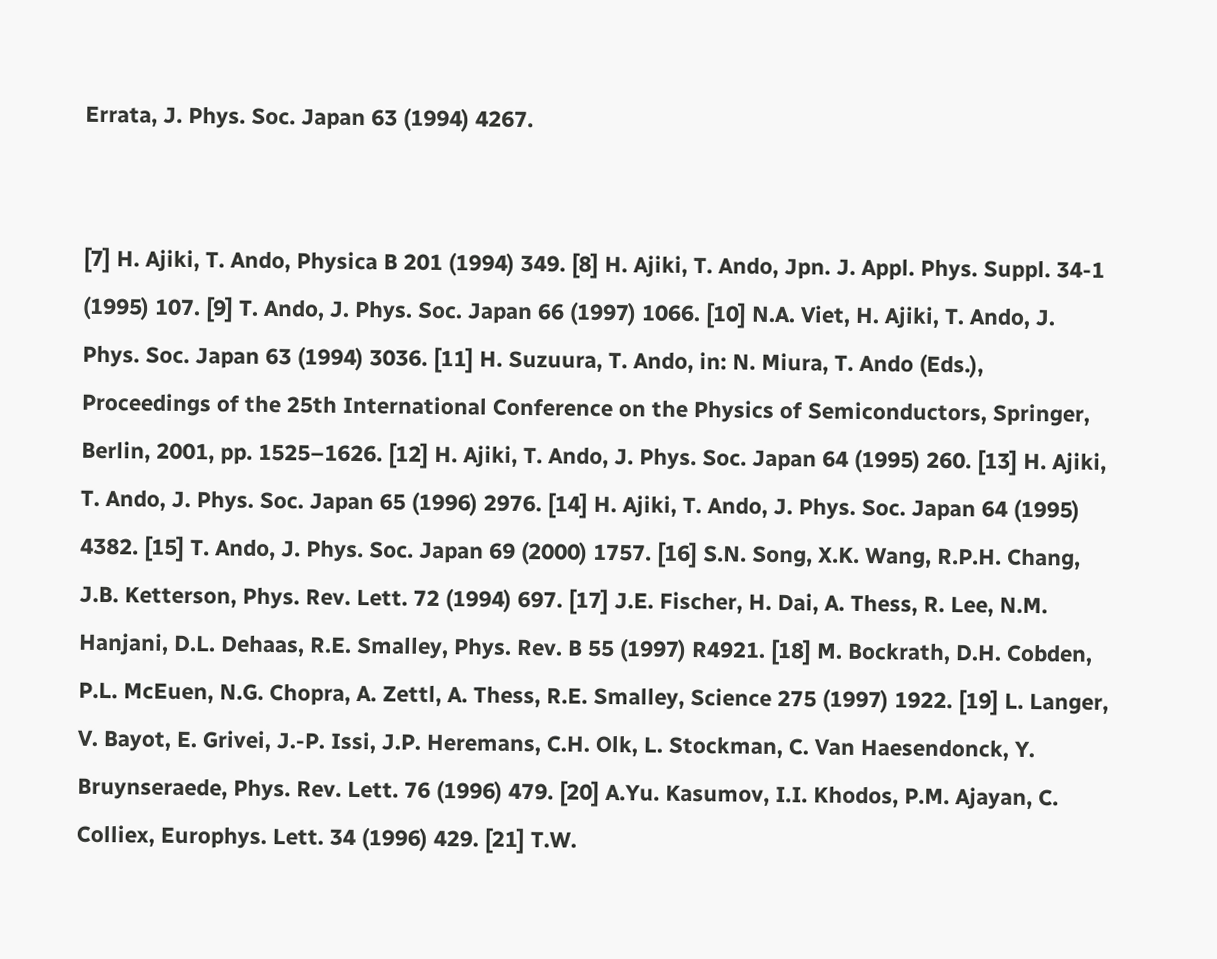Errata, J. Phys. Soc. Japan 63 (1994) 4267.


[7] H. Ajiki, T. Ando, Physica B 201 (1994) 349. [8] H. Ajiki, T. Ando, Jpn. J. Appl. Phys. Suppl. 34-1 (1995) 107. [9] T. Ando, J. Phys. Soc. Japan 66 (1997) 1066. [10] N.A. Viet, H. Ajiki, T. Ando, J. Phys. Soc. Japan 63 (1994) 3036. [11] H. Suzuura, T. Ando, in: N. Miura, T. Ando (Eds.), Proceedings of the 25th International Conference on the Physics of Semiconductors, Springer, Berlin, 2001, pp. 1525–1626. [12] H. Ajiki, T. Ando, J. Phys. Soc. Japan 64 (1995) 260. [13] H. Ajiki, T. Ando, J. Phys. Soc. Japan 65 (1996) 2976. [14] H. Ajiki, T. Ando, J. Phys. Soc. Japan 64 (1995) 4382. [15] T. Ando, J. Phys. Soc. Japan 69 (2000) 1757. [16] S.N. Song, X.K. Wang, R.P.H. Chang, J.B. Ketterson, Phys. Rev. Lett. 72 (1994) 697. [17] J.E. Fischer, H. Dai, A. Thess, R. Lee, N.M. Hanjani, D.L. Dehaas, R.E. Smalley, Phys. Rev. B 55 (1997) R4921. [18] M. Bockrath, D.H. Cobden, P.L. McEuen, N.G. Chopra, A. Zettl, A. Thess, R.E. Smalley, Science 275 (1997) 1922. [19] L. Langer, V. Bayot, E. Grivei, J.-P. Issi, J.P. Heremans, C.H. Olk, L. Stockman, C. Van Haesendonck, Y. Bruynseraede, Phys. Rev. Lett. 76 (1996) 479. [20] A.Yu. Kasumov, I.I. Khodos, P.M. Ajayan, C. Colliex, Europhys. Lett. 34 (1996) 429. [21] T.W.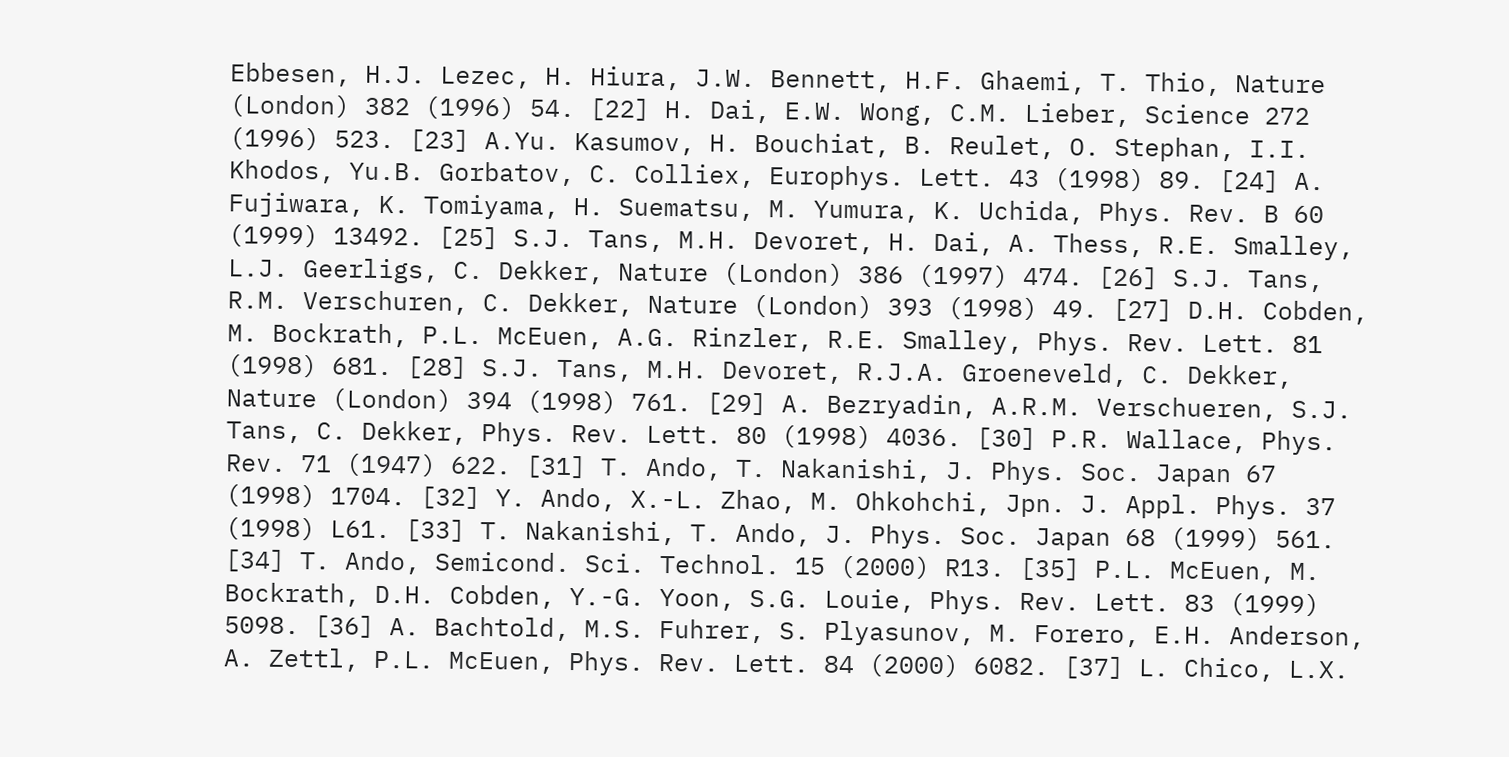Ebbesen, H.J. Lezec, H. Hiura, J.W. Bennett, H.F. Ghaemi, T. Thio, Nature (London) 382 (1996) 54. [22] H. Dai, E.W. Wong, C.M. Lieber, Science 272 (1996) 523. [23] A.Yu. Kasumov, H. Bouchiat, B. Reulet, O. Stephan, I.I. Khodos, Yu.B. Gorbatov, C. Colliex, Europhys. Lett. 43 (1998) 89. [24] A. Fujiwara, K. Tomiyama, H. Suematsu, M. Yumura, K. Uchida, Phys. Rev. B 60 (1999) 13492. [25] S.J. Tans, M.H. Devoret, H. Dai, A. Thess, R.E. Smalley, L.J. Geerligs, C. Dekker, Nature (London) 386 (1997) 474. [26] S.J. Tans, R.M. Verschuren, C. Dekker, Nature (London) 393 (1998) 49. [27] D.H. Cobden, M. Bockrath, P.L. McEuen, A.G. Rinzler, R.E. Smalley, Phys. Rev. Lett. 81 (1998) 681. [28] S.J. Tans, M.H. Devoret, R.J.A. Groeneveld, C. Dekker, Nature (London) 394 (1998) 761. [29] A. Bezryadin, A.R.M. Verschueren, S.J. Tans, C. Dekker, Phys. Rev. Lett. 80 (1998) 4036. [30] P.R. Wallace, Phys. Rev. 71 (1947) 622. [31] T. Ando, T. Nakanishi, J. Phys. Soc. Japan 67 (1998) 1704. [32] Y. Ando, X.-L. Zhao, M. Ohkohchi, Jpn. J. Appl. Phys. 37 (1998) L61. [33] T. Nakanishi, T. Ando, J. Phys. Soc. Japan 68 (1999) 561. [34] T. Ando, Semicond. Sci. Technol. 15 (2000) R13. [35] P.L. McEuen, M. Bockrath, D.H. Cobden, Y.-G. Yoon, S.G. Louie, Phys. Rev. Lett. 83 (1999) 5098. [36] A. Bachtold, M.S. Fuhrer, S. Plyasunov, M. Forero, E.H. Anderson, A. Zettl, P.L. McEuen, Phys. Rev. Lett. 84 (2000) 6082. [37] L. Chico, L.X.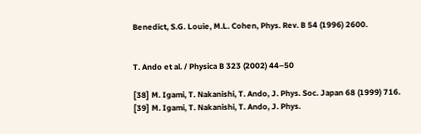Benedict, S.G. Louie, M.L. Cohen, Phys. Rev. B 54 (1996) 2600.


T. Ando et al. / Physica B 323 (2002) 44–50

[38] M. Igami, T. Nakanishi, T. Ando, J. Phys. Soc. Japan 68 (1999) 716. [39] M. Igami, T. Nakanishi, T. Ando, J. Phys.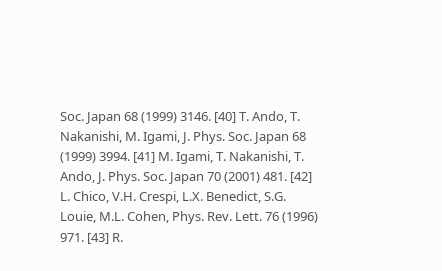Soc. Japan 68 (1999) 3146. [40] T. Ando, T. Nakanishi, M. Igami, J. Phys. Soc. Japan 68 (1999) 3994. [41] M. Igami, T. Nakanishi, T. Ando, J. Phys. Soc. Japan 70 (2001) 481. [42] L. Chico, V.H. Crespi, L.X. Benedict, S.G. Louie, M.L. Cohen, Phys. Rev. Lett. 76 (1996) 971. [43] R.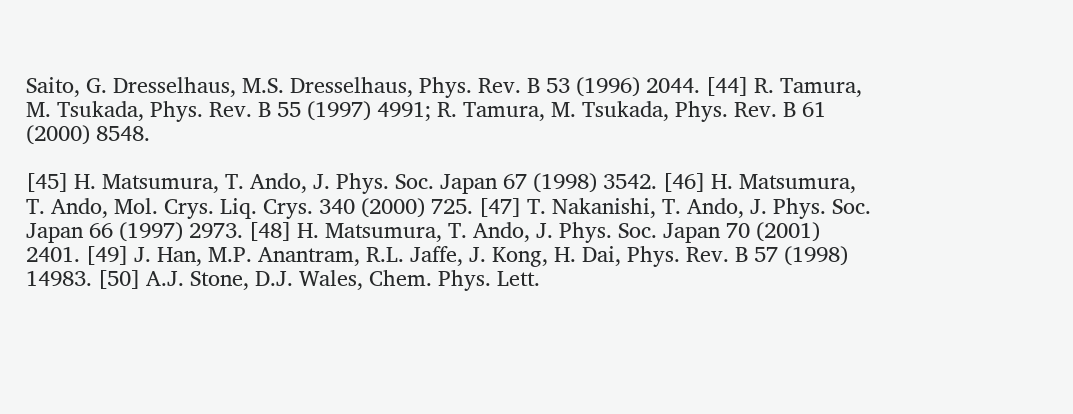Saito, G. Dresselhaus, M.S. Dresselhaus, Phys. Rev. B 53 (1996) 2044. [44] R. Tamura, M. Tsukada, Phys. Rev. B 55 (1997) 4991; R. Tamura, M. Tsukada, Phys. Rev. B 61 (2000) 8548.

[45] H. Matsumura, T. Ando, J. Phys. Soc. Japan 67 (1998) 3542. [46] H. Matsumura, T. Ando, Mol. Crys. Liq. Crys. 340 (2000) 725. [47] T. Nakanishi, T. Ando, J. Phys. Soc. Japan 66 (1997) 2973. [48] H. Matsumura, T. Ando, J. Phys. Soc. Japan 70 (2001) 2401. [49] J. Han, M.P. Anantram, R.L. Jaffe, J. Kong, H. Dai, Phys. Rev. B 57 (1998) 14983. [50] A.J. Stone, D.J. Wales, Chem. Phys. Lett.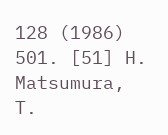128 (1986) 501. [51] H. Matsumura, T.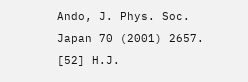Ando, J. Phys. Soc. Japan 70 (2001) 2657. [52] H.J.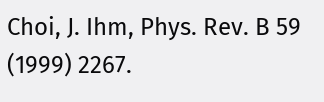Choi, J. Ihm, Phys. Rev. B 59 (1999) 2267.